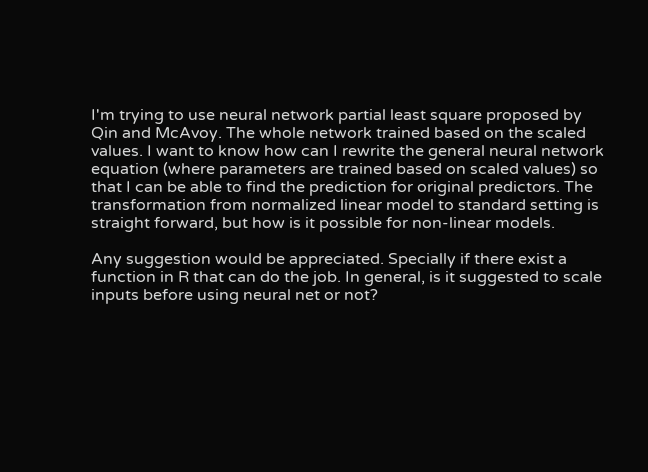I'm trying to use neural network partial least square proposed by Qin and McAvoy. The whole network trained based on the scaled values. I want to know how can I rewrite the general neural network equation (where parameters are trained based on scaled values) so that I can be able to find the prediction for original predictors. The transformation from normalized linear model to standard setting is straight forward, but how is it possible for non-linear models.

Any suggestion would be appreciated. Specially if there exist a function in R that can do the job. In general, is it suggested to scale inputs before using neural net or not?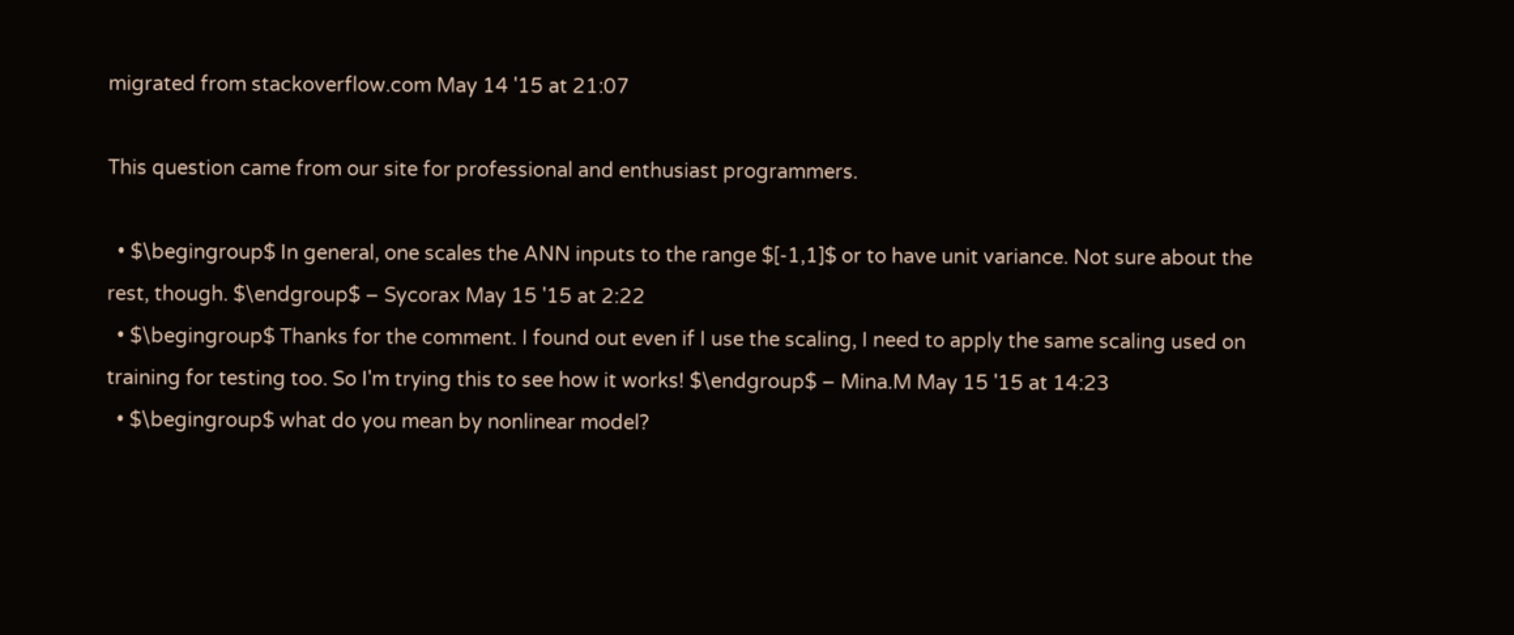migrated from stackoverflow.com May 14 '15 at 21:07

This question came from our site for professional and enthusiast programmers.

  • $\begingroup$ In general, one scales the ANN inputs to the range $[-1,1]$ or to have unit variance. Not sure about the rest, though. $\endgroup$ – Sycorax May 15 '15 at 2:22
  • $\begingroup$ Thanks for the comment. I found out even if I use the scaling, I need to apply the same scaling used on training for testing too. So I'm trying this to see how it works! $\endgroup$ – Mina.M May 15 '15 at 14:23
  • $\begingroup$ what do you mean by nonlinear model?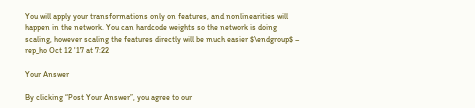You will apply your transformations only on features, and nonlinearities will happen in the network. You can hardcode weights so the network is doing scaling, however scaling the features directly will be much easier $\endgroup$ – rep_ho Oct 12 '17 at 7:22

Your Answer

By clicking “Post Your Answer”, you agree to our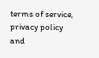terms of service, privacy policy and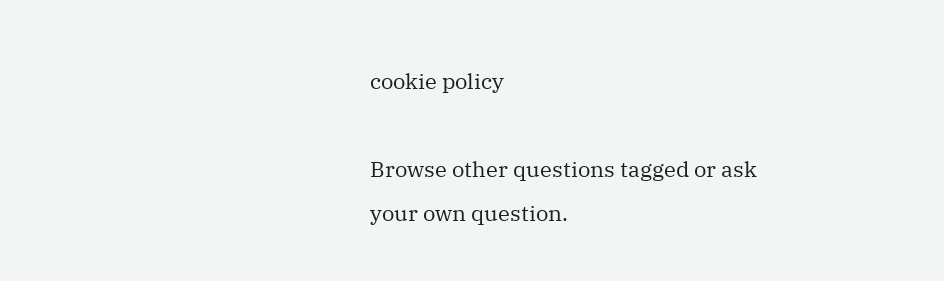cookie policy

Browse other questions tagged or ask your own question.